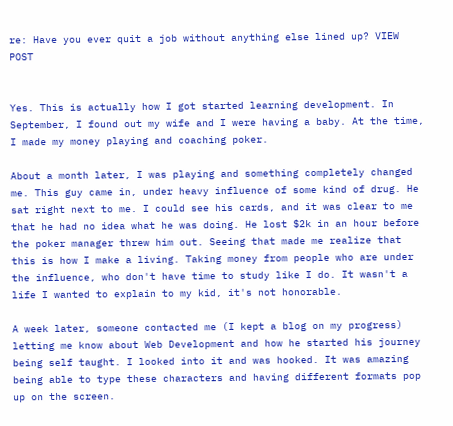re: Have you ever quit a job without anything else lined up? VIEW POST


Yes. This is actually how I got started learning development. In September, I found out my wife and I were having a baby. At the time, I made my money playing and coaching poker.

About a month later, I was playing and something completely changed me. This guy came in, under heavy influence of some kind of drug. He sat right next to me. I could see his cards, and it was clear to me that he had no idea what he was doing. He lost $2k in an hour before the poker manager threw him out. Seeing that made me realize that this is how I make a living. Taking money from people who are under the influence, who don't have time to study like I do. It wasn't a life I wanted to explain to my kid, it's not honorable.

A week later, someone contacted me (I kept a blog on my progress) letting me know about Web Development and how he started his journey being self taught. I looked into it and was hooked. It was amazing being able to type these characters and having different formats pop up on the screen.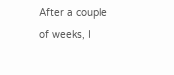After a couple of weeks, I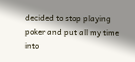decided to stop playing poker and put all my time into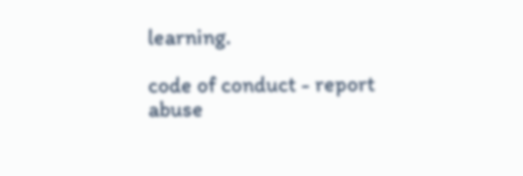learning.

code of conduct - report abuse